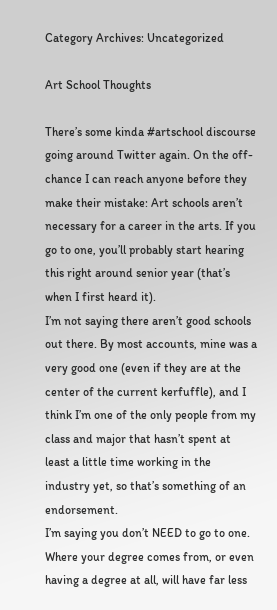Category Archives: Uncategorized

Art School Thoughts

There’s some kinda #artschool discourse going around Twitter again. On the off-chance I can reach anyone before they make their mistake: Art schools aren’t necessary for a career in the arts. If you go to one, you’ll probably start hearing this right around senior year (that’s when I first heard it).
I’m not saying there aren’t good schools out there. By most accounts, mine was a very good one (even if they are at the center of the current kerfuffle), and I think I’m one of the only people from my class and major that hasn’t spent at least a little time working in the industry yet, so that’s something of an endorsement.
I’m saying you don’t NEED to go to one. Where your degree comes from, or even having a degree at all, will have far less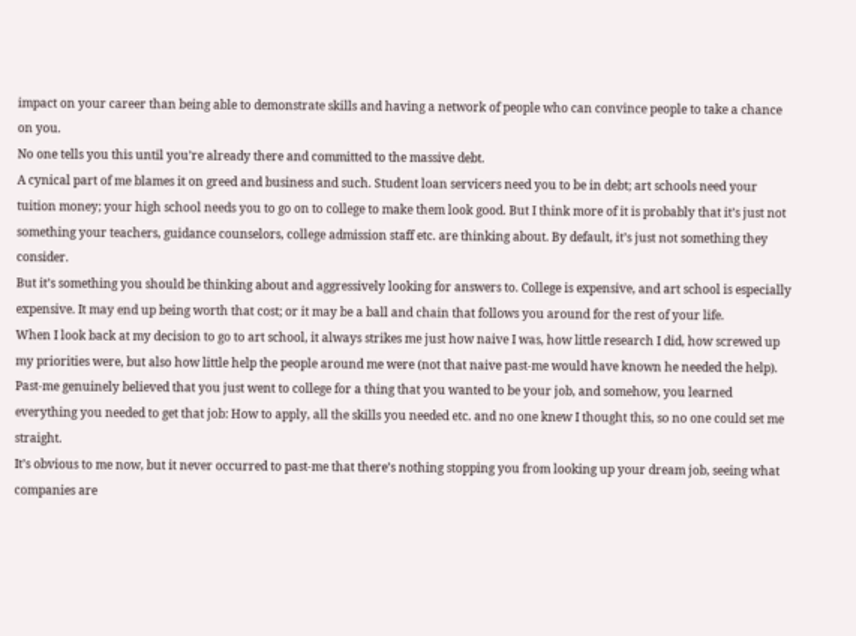impact on your career than being able to demonstrate skills and having a network of people who can convince people to take a chance on you.
No one tells you this until you’re already there and committed to the massive debt.
A cynical part of me blames it on greed and business and such. Student loan servicers need you to be in debt; art schools need your tuition money; your high school needs you to go on to college to make them look good. But I think more of it is probably that it’s just not something your teachers, guidance counselors, college admission staff etc. are thinking about. By default, it’s just not something they consider.
But it’s something you should be thinking about and aggressively looking for answers to. College is expensive, and art school is especially expensive. It may end up being worth that cost; or it may be a ball and chain that follows you around for the rest of your life.
When I look back at my decision to go to art school, it always strikes me just how naive I was, how little research I did, how screwed up my priorities were, but also how little help the people around me were (not that naive past-me would have known he needed the help). Past-me genuinely believed that you just went to college for a thing that you wanted to be your job, and somehow, you learned everything you needed to get that job: How to apply, all the skills you needed etc. and no one knew I thought this, so no one could set me straight.
It’s obvious to me now, but it never occurred to past-me that there’s nothing stopping you from looking up your dream job, seeing what companies are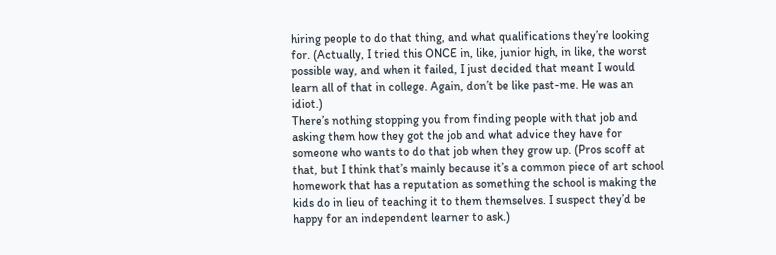hiring people to do that thing, and what qualifications they’re looking for. (Actually, I tried this ONCE in, like, junior high, in like, the worst possible way, and when it failed, I just decided that meant I would learn all of that in college. Again, don’t be like past-me. He was an idiot.)
There’s nothing stopping you from finding people with that job and asking them how they got the job and what advice they have for someone who wants to do that job when they grow up. (Pros scoff at that, but I think that’s mainly because it’s a common piece of art school homework that has a reputation as something the school is making the kids do in lieu of teaching it to them themselves. I suspect they’d be happy for an independent learner to ask.)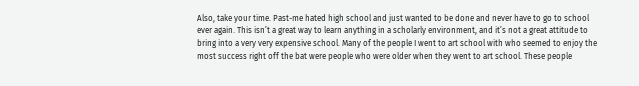Also, take your time. Past-me hated high school and just wanted to be done and never have to go to school ever again. This isn’t a great way to learn anything in a scholarly environment, and it’s not a great attitude to bring into a very very expensive school. Many of the people I went to art school with who seemed to enjoy the most success right off the bat were people who were older when they went to art school. These people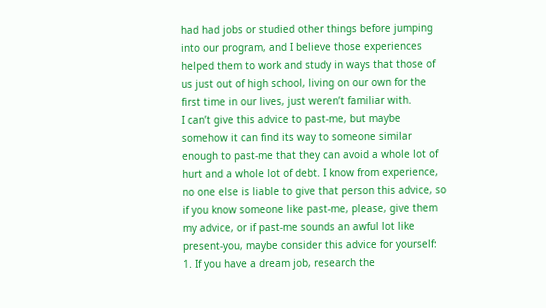had had jobs or studied other things before jumping into our program, and I believe those experiences helped them to work and study in ways that those of us just out of high school, living on our own for the first time in our lives, just weren’t familiar with.
I can’t give this advice to past-me, but maybe somehow it can find its way to someone similar enough to past-me that they can avoid a whole lot of hurt and a whole lot of debt. I know from experience, no one else is liable to give that person this advice, so if you know someone like past-me, please, give them my advice, or if past-me sounds an awful lot like present-you, maybe consider this advice for yourself:
1. If you have a dream job, research the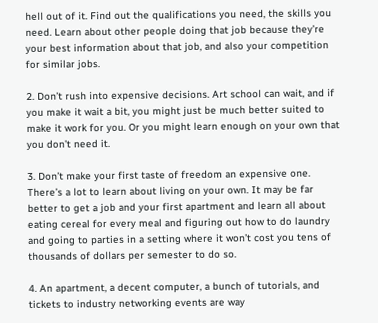hell out of it. Find out the qualifications you need, the skills you need. Learn about other people doing that job because they’re your best information about that job, and also your competition for similar jobs.

2. Don’t rush into expensive decisions. Art school can wait, and if you make it wait a bit, you might just be much better suited to make it work for you. Or you might learn enough on your own that you don’t need it.

3. Don’t make your first taste of freedom an expensive one. There’s a lot to learn about living on your own. It may be far better to get a job and your first apartment and learn all about eating cereal for every meal and figuring out how to do laundry and going to parties in a setting where it won’t cost you tens of thousands of dollars per semester to do so.

4. An apartment, a decent computer, a bunch of tutorials, and tickets to industry networking events are way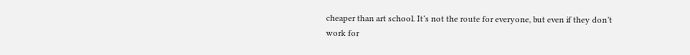cheaper than art school. It’s not the route for everyone, but even if they don’t work for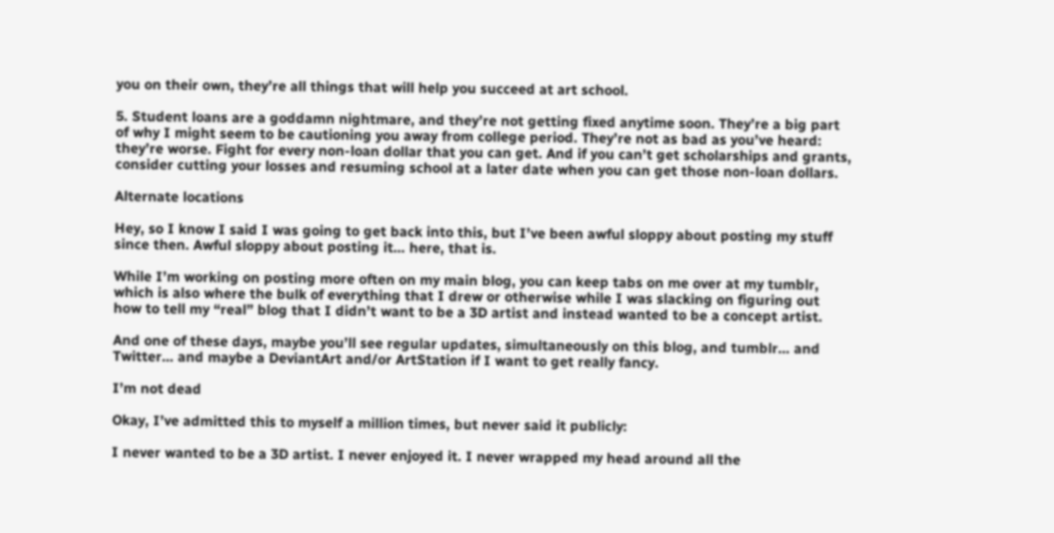you on their own, they’re all things that will help you succeed at art school.

5. Student loans are a goddamn nightmare, and they’re not getting fixed anytime soon. They’re a big part of why I might seem to be cautioning you away from college period. They’re not as bad as you’ve heard: they’re worse. Fight for every non-loan dollar that you can get. And if you can’t get scholarships and grants, consider cutting your losses and resuming school at a later date when you can get those non-loan dollars.

Alternate locations

Hey, so I know I said I was going to get back into this, but I’ve been awful sloppy about posting my stuff since then. Awful sloppy about posting it… here, that is.

While I’m working on posting more often on my main blog, you can keep tabs on me over at my tumblr, which is also where the bulk of everything that I drew or otherwise while I was slacking on figuring out how to tell my “real” blog that I didn’t want to be a 3D artist and instead wanted to be a concept artist.

And one of these days, maybe you’ll see regular updates, simultaneously on this blog, and tumblr… and Twitter… and maybe a DeviantArt and/or ArtStation if I want to get really fancy.

I’m not dead

Okay, I’ve admitted this to myself a million times, but never said it publicly:

I never wanted to be a 3D artist. I never enjoyed it. I never wrapped my head around all the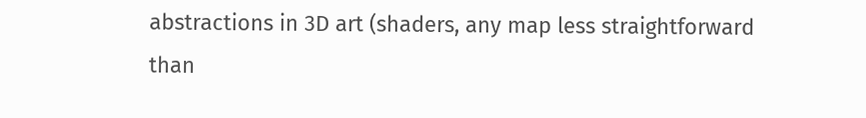abstractions in 3D art (shaders, any map less straightforward than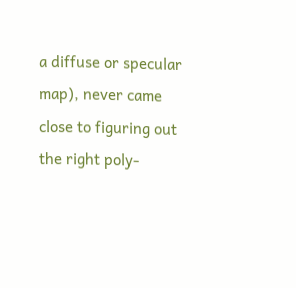a diffuse or specular map), never came close to figuring out the right poly-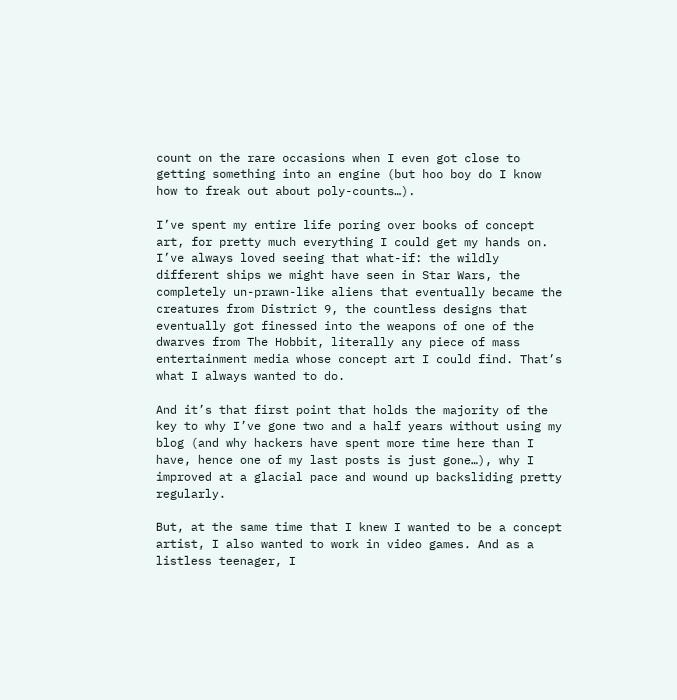count on the rare occasions when I even got close to getting something into an engine (but hoo boy do I know how to freak out about poly-counts…).

I’ve spent my entire life poring over books of concept art, for pretty much everything I could get my hands on. I’ve always loved seeing that what-if: the wildly different ships we might have seen in Star Wars, the completely un-prawn-like aliens that eventually became the creatures from District 9, the countless designs that eventually got finessed into the weapons of one of the dwarves from The Hobbit, literally any piece of mass entertainment media whose concept art I could find. That’s what I always wanted to do.

And it’s that first point that holds the majority of the key to why I’ve gone two and a half years without using my blog (and why hackers have spent more time here than I have, hence one of my last posts is just gone…), why I improved at a glacial pace and wound up backsliding pretty regularly.

But, at the same time that I knew I wanted to be a concept artist, I also wanted to work in video games. And as a listless teenager, I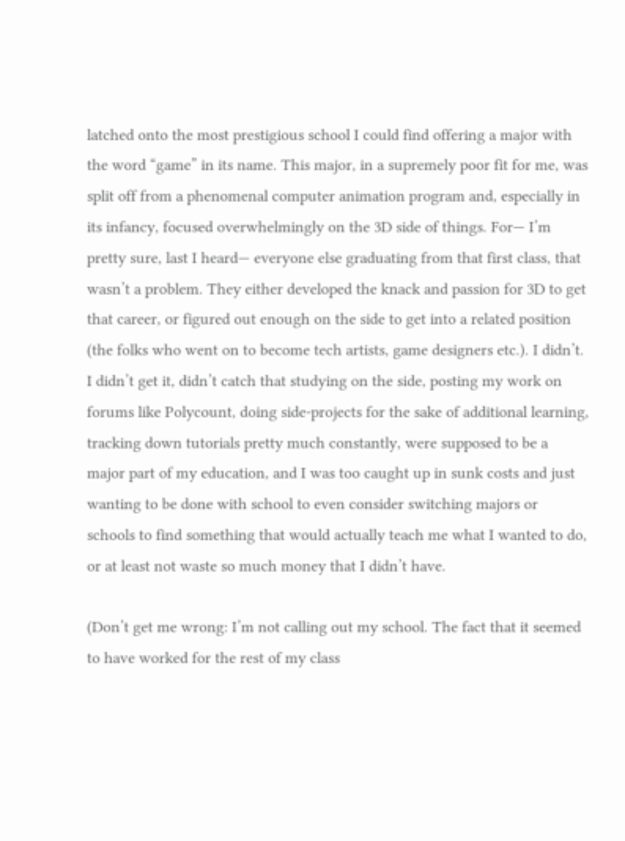latched onto the most prestigious school I could find offering a major with the word “game” in its name. This major, in a supremely poor fit for me, was split off from a phenomenal computer animation program and, especially in its infancy, focused overwhelmingly on the 3D side of things. For— I’m pretty sure, last I heard— everyone else graduating from that first class, that wasn’t a problem. They either developed the knack and passion for 3D to get that career, or figured out enough on the side to get into a related position (the folks who went on to become tech artists, game designers etc.). I didn’t. I didn’t get it, didn’t catch that studying on the side, posting my work on forums like Polycount, doing side-projects for the sake of additional learning, tracking down tutorials pretty much constantly, were supposed to be a major part of my education, and I was too caught up in sunk costs and just wanting to be done with school to even consider switching majors or schools to find something that would actually teach me what I wanted to do, or at least not waste so much money that I didn’t have.

(Don’t get me wrong: I’m not calling out my school. The fact that it seemed to have worked for the rest of my class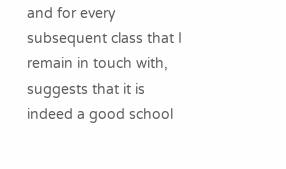and for every subsequent class that I remain in touch with, suggests that it is indeed a good school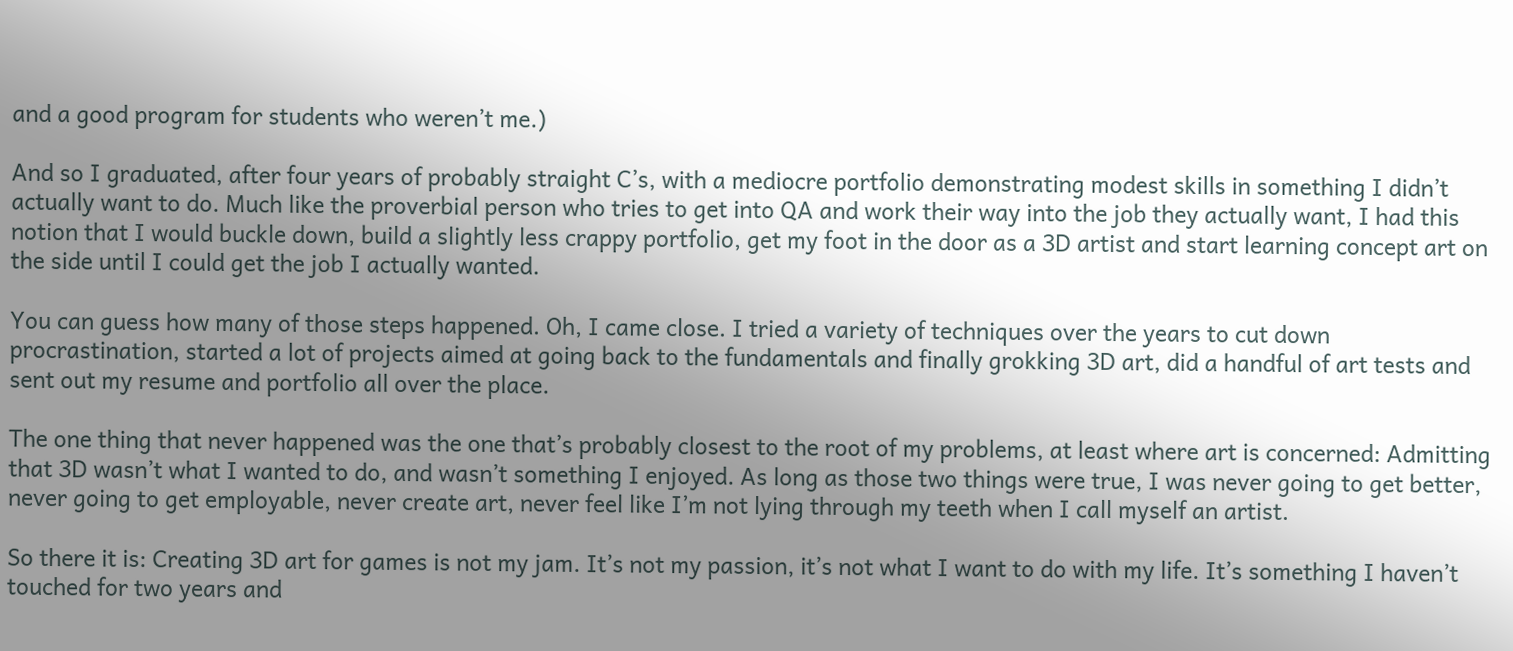and a good program for students who weren’t me.)

And so I graduated, after four years of probably straight C’s, with a mediocre portfolio demonstrating modest skills in something I didn’t actually want to do. Much like the proverbial person who tries to get into QA and work their way into the job they actually want, I had this notion that I would buckle down, build a slightly less crappy portfolio, get my foot in the door as a 3D artist and start learning concept art on the side until I could get the job I actually wanted.

You can guess how many of those steps happened. Oh, I came close. I tried a variety of techniques over the years to cut down procrastination, started a lot of projects aimed at going back to the fundamentals and finally grokking 3D art, did a handful of art tests and sent out my resume and portfolio all over the place.

The one thing that never happened was the one that’s probably closest to the root of my problems, at least where art is concerned: Admitting that 3D wasn’t what I wanted to do, and wasn’t something I enjoyed. As long as those two things were true, I was never going to get better, never going to get employable, never create art, never feel like I’m not lying through my teeth when I call myself an artist.

So there it is: Creating 3D art for games is not my jam. It’s not my passion, it’s not what I want to do with my life. It’s something I haven’t touched for two years and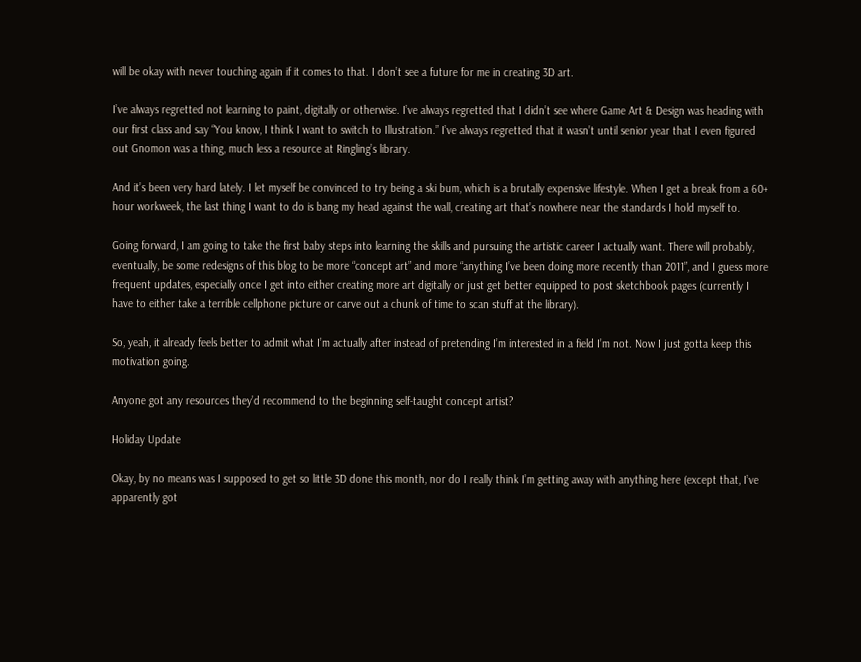will be okay with never touching again if it comes to that. I don’t see a future for me in creating 3D art.

I’ve always regretted not learning to paint, digitally or otherwise. I’ve always regretted that I didn’t see where Game Art & Design was heading with our first class and say “You know, I think I want to switch to Illustration.” I’ve always regretted that it wasn’t until senior year that I even figured out Gnomon was a thing, much less a resource at Ringling’s library.

And it’s been very hard lately. I let myself be convinced to try being a ski bum, which is a brutally expensive lifestyle. When I get a break from a 60+ hour workweek, the last thing I want to do is bang my head against the wall, creating art that’s nowhere near the standards I hold myself to.

Going forward, I am going to take the first baby steps into learning the skills and pursuing the artistic career I actually want. There will probably, eventually, be some redesigns of this blog to be more “concept art” and more “anything I’ve been doing more recently than 2011”, and I guess more frequent updates, especially once I get into either creating more art digitally or just get better equipped to post sketchbook pages (currently I have to either take a terrible cellphone picture or carve out a chunk of time to scan stuff at the library).

So, yeah, it already feels better to admit what I’m actually after instead of pretending I’m interested in a field I’m not. Now I just gotta keep this motivation going.

Anyone got any resources they’d recommend to the beginning self-taught concept artist?

Holiday Update

Okay, by no means was I supposed to get so little 3D done this month, nor do I really think I’m getting away with anything here (except that, I’ve apparently got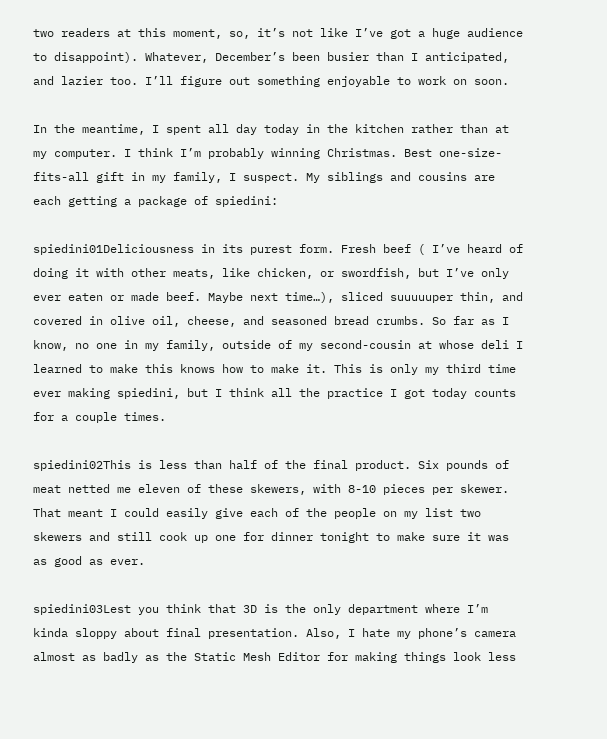two readers at this moment, so, it’s not like I’ve got a huge audience to disappoint). Whatever, December’s been busier than I anticipated, and lazier too. I’ll figure out something enjoyable to work on soon.

In the meantime, I spent all day today in the kitchen rather than at my computer. I think I’m probably winning Christmas. Best one-size-fits-all gift in my family, I suspect. My siblings and cousins are each getting a package of spiedini:

spiedini01Deliciousness in its purest form. Fresh beef ( I’ve heard of doing it with other meats, like chicken, or swordfish, but I’ve only ever eaten or made beef. Maybe next time…), sliced suuuuuper thin, and covered in olive oil, cheese, and seasoned bread crumbs. So far as I know, no one in my family, outside of my second-cousin at whose deli I learned to make this knows how to make it. This is only my third time ever making spiedini, but I think all the practice I got today counts for a couple times.

spiedini02This is less than half of the final product. Six pounds of meat netted me eleven of these skewers, with 8-10 pieces per skewer. That meant I could easily give each of the people on my list two skewers and still cook up one for dinner tonight to make sure it was as good as ever.

spiedini03Lest you think that 3D is the only department where I’m kinda sloppy about final presentation. Also, I hate my phone’s camera almost as badly as the Static Mesh Editor for making things look less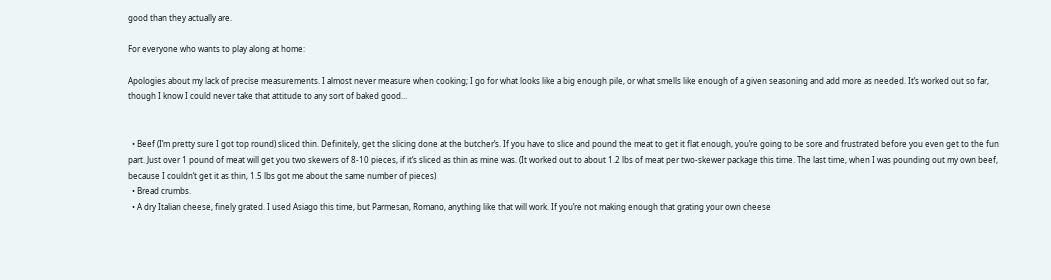good than they actually are.

For everyone who wants to play along at home:

Apologies about my lack of precise measurements. I almost never measure when cooking; I go for what looks like a big enough pile, or what smells like enough of a given seasoning and add more as needed. It’s worked out so far, though I know I could never take that attitude to any sort of baked good…


  • Beef (I’m pretty sure I got top round) sliced thin. Definitely, get the slicing done at the butcher’s. If you have to slice and pound the meat to get it flat enough, you’re going to be sore and frustrated before you even get to the fun part. Just over 1 pound of meat will get you two skewers of 8-10 pieces, if it’s sliced as thin as mine was. (It worked out to about 1.2 lbs of meat per two-skewer package this time. The last time, when I was pounding out my own beef, because I couldn’t get it as thin, 1.5 lbs got me about the same number of pieces)
  • Bread crumbs.
  • A dry Italian cheese, finely grated. I used Asiago this time, but Parmesan, Romano, anything like that will work. If you’re not making enough that grating your own cheese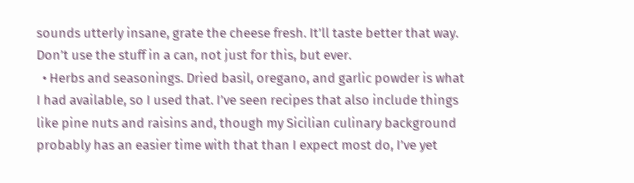sounds utterly insane, grate the cheese fresh. It’ll taste better that way. Don’t use the stuff in a can, not just for this, but ever.
  • Herbs and seasonings. Dried basil, oregano, and garlic powder is what I had available, so I used that. I’ve seen recipes that also include things like pine nuts and raisins and, though my Sicilian culinary background probably has an easier time with that than I expect most do, I’ve yet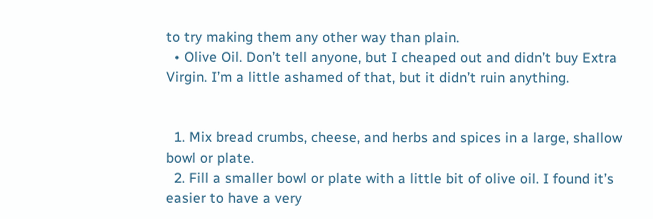to try making them any other way than plain.
  • Olive Oil. Don’t tell anyone, but I cheaped out and didn’t buy Extra Virgin. I’m a little ashamed of that, but it didn’t ruin anything.


  1. Mix bread crumbs, cheese, and herbs and spices in a large, shallow bowl or plate.
  2. Fill a smaller bowl or plate with a little bit of olive oil. I found it’s easier to have a very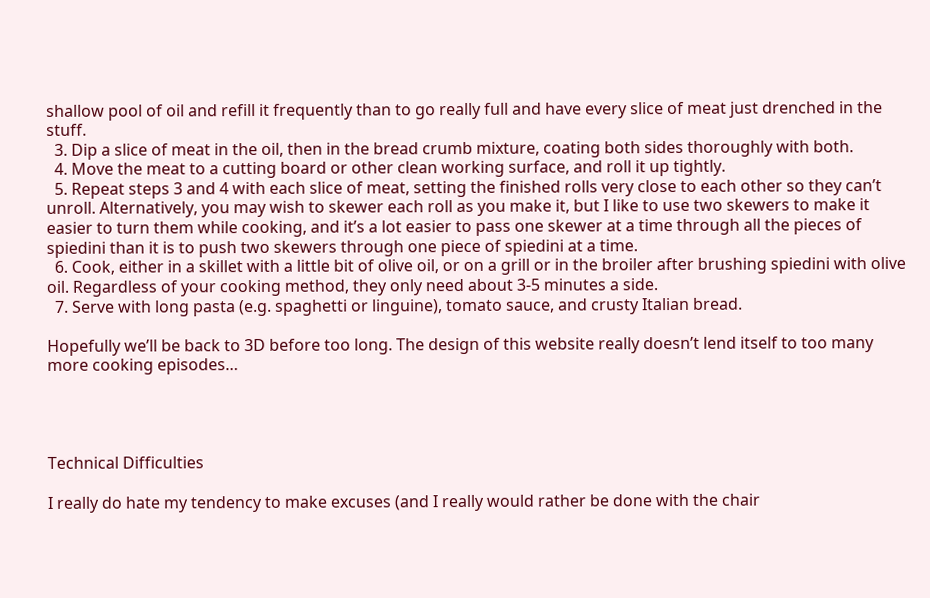shallow pool of oil and refill it frequently than to go really full and have every slice of meat just drenched in the stuff.
  3. Dip a slice of meat in the oil, then in the bread crumb mixture, coating both sides thoroughly with both.
  4. Move the meat to a cutting board or other clean working surface, and roll it up tightly.
  5. Repeat steps 3 and 4 with each slice of meat, setting the finished rolls very close to each other so they can’t unroll. Alternatively, you may wish to skewer each roll as you make it, but I like to use two skewers to make it easier to turn them while cooking, and it’s a lot easier to pass one skewer at a time through all the pieces of spiedini than it is to push two skewers through one piece of spiedini at a time.
  6. Cook, either in a skillet with a little bit of olive oil, or on a grill or in the broiler after brushing spiedini with olive oil. Regardless of your cooking method, they only need about 3-5 minutes a side.
  7. Serve with long pasta (e.g. spaghetti or linguine), tomato sauce, and crusty Italian bread.

Hopefully we’ll be back to 3D before too long. The design of this website really doesn’t lend itself to too many more cooking episodes…




Technical Difficulties

I really do hate my tendency to make excuses (and I really would rather be done with the chair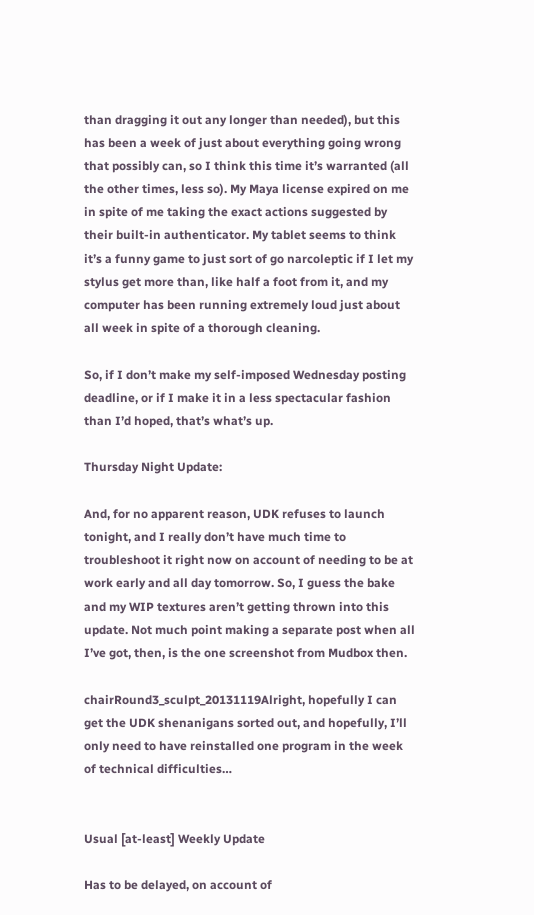than dragging it out any longer than needed), but this has been a week of just about everything going wrong that possibly can, so I think this time it’s warranted (all the other times, less so). My Maya license expired on me in spite of me taking the exact actions suggested by their built-in authenticator. My tablet seems to think it’s a funny game to just sort of go narcoleptic if I let my stylus get more than, like half a foot from it, and my computer has been running extremely loud just about all week in spite of a thorough cleaning.

So, if I don’t make my self-imposed Wednesday posting deadline, or if I make it in a less spectacular fashion than I’d hoped, that’s what’s up.

Thursday Night Update:

And, for no apparent reason, UDK refuses to launch tonight, and I really don’t have much time to troubleshoot it right now on account of needing to be at work early and all day tomorrow. So, I guess the bake and my WIP textures aren’t getting thrown into this update. Not much point making a separate post when all I’ve got, then, is the one screenshot from Mudbox then.

chairRound3_sculpt_20131119Alright, hopefully I can get the UDK shenanigans sorted out, and hopefully, I’ll only need to have reinstalled one program in the week of technical difficulties…


Usual [at-least] Weekly Update

Has to be delayed, on account of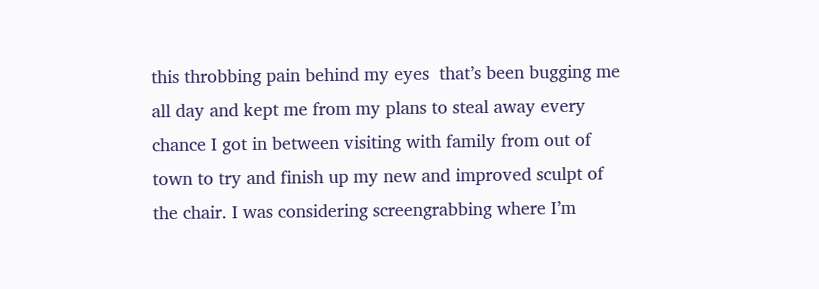this throbbing pain behind my eyes  that’s been bugging me all day and kept me from my plans to steal away every chance I got in between visiting with family from out of town to try and finish up my new and improved sculpt of the chair. I was considering screengrabbing where I’m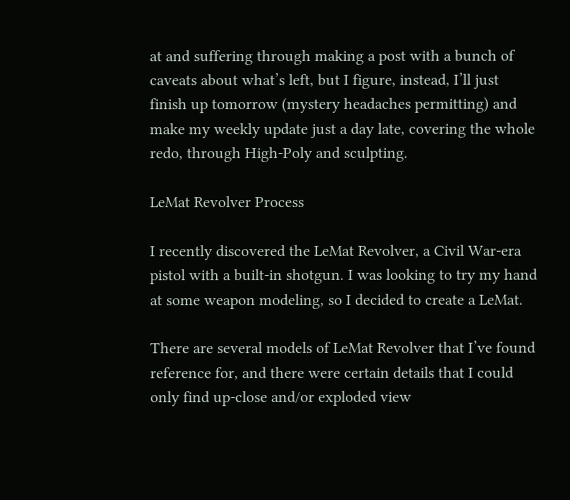at and suffering through making a post with a bunch of caveats about what’s left, but I figure, instead, I’ll just finish up tomorrow (mystery headaches permitting) and make my weekly update just a day late, covering the whole redo, through High-Poly and sculpting.

LeMat Revolver Process

I recently discovered the LeMat Revolver, a Civil War-era pistol with a built-in shotgun. I was looking to try my hand at some weapon modeling, so I decided to create a LeMat.

There are several models of LeMat Revolver that I’ve found reference for, and there were certain details that I could only find up-close and/or exploded view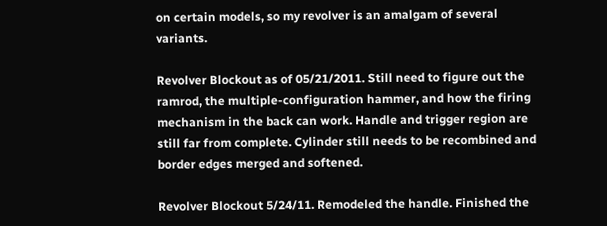on certain models, so my revolver is an amalgam of several variants.

Revolver Blockout as of 05/21/2011. Still need to figure out the ramrod, the multiple-configuration hammer, and how the firing mechanism in the back can work. Handle and trigger region are still far from complete. Cylinder still needs to be recombined and border edges merged and softened.

Revolver Blockout 5/24/11. Remodeled the handle. Finished the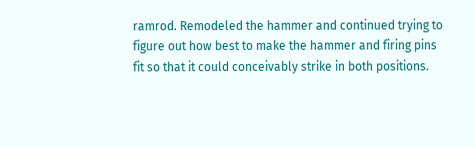ramrod. Remodeled the hammer and continued trying to figure out how best to make the hammer and firing pins fit so that it could conceivably strike in both positions.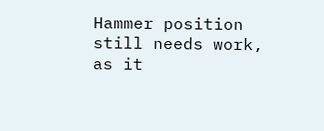Hammer position still needs work, as it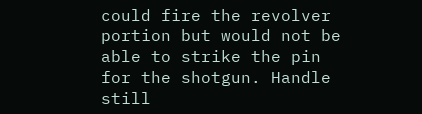could fire the revolver portion but would not be able to strike the pin for the shotgun. Handle still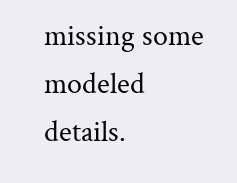missing some modeled details.